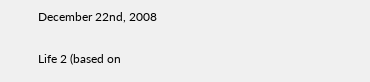December 22nd, 2008

Life 2 (based on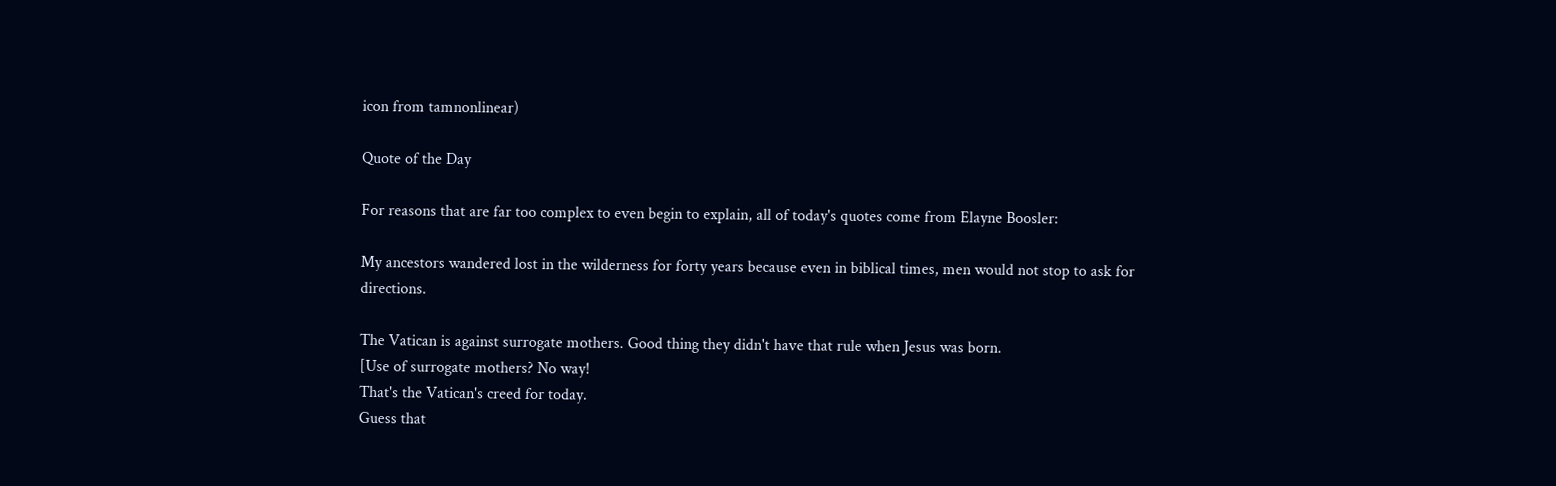icon from tamnonlinear)

Quote of the Day

For reasons that are far too complex to even begin to explain, all of today's quotes come from Elayne Boosler:

My ancestors wandered lost in the wilderness for forty years because even in biblical times, men would not stop to ask for directions.

The Vatican is against surrogate mothers. Good thing they didn't have that rule when Jesus was born.
[Use of surrogate mothers? No way!
That's the Vatican's creed for today.
Guess that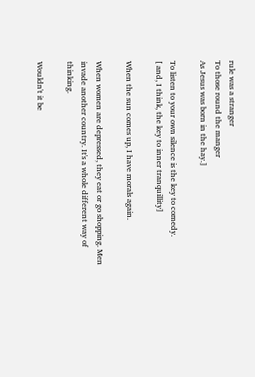rule was a stranger
To those round the manger
As Jesus was born in the hay.]

To listen to your own silence is the key to comedy.
[ and, I think, the key to inner tranquillity]

When the sun comes up, I have morals again.

When women are depressed, they eat or go shopping. Men invade another country. It's a whole different way of thinking.

Wouldn't it be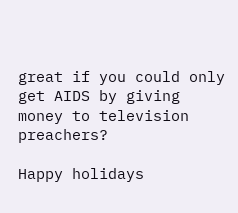great if you could only get AIDS by giving money to television preachers?

Happy holidays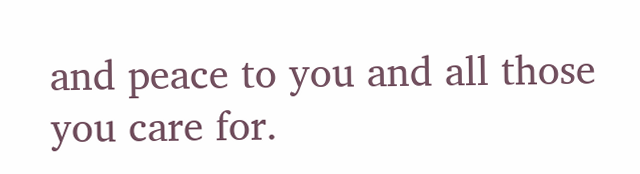and peace to you and all those you care for.